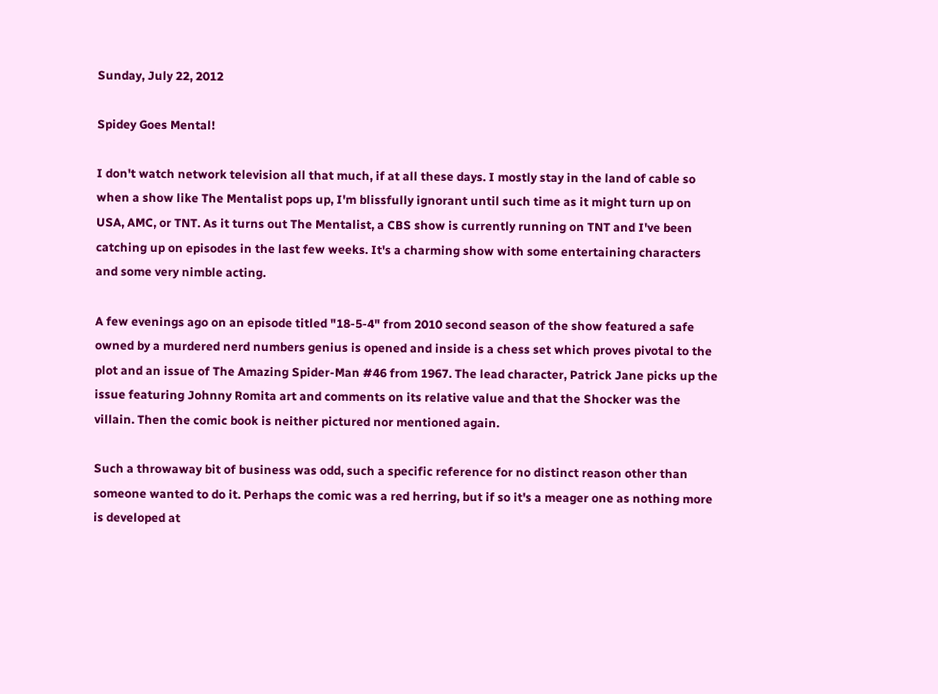Sunday, July 22, 2012

Spidey Goes Mental!

I don't watch network television all that much, if at all these days. I mostly stay in the land of cable so when a show like The Mentalist pops up, I'm blissfully ignorant until such time as it might turn up on USA, AMC, or TNT. As it turns out The Mentalist, a CBS show is currently running on TNT and I've been catching up on episodes in the last few weeks. It's a charming show with some entertaining characters and some very nimble acting.

A few evenings ago on an episode titled "18-5-4" from 2010 second season of the show featured a safe owned by a murdered nerd numbers genius is opened and inside is a chess set which proves pivotal to the plot and an issue of The Amazing Spider-Man #46 from 1967. The lead character, Patrick Jane picks up the issue featuring Johnny Romita art and comments on its relative value and that the Shocker was the villain. Then the comic book is neither pictured nor mentioned again.

Such a throwaway bit of business was odd, such a specific reference for no distinct reason other than someone wanted to do it. Perhaps the comic was a red herring, but if so it's a meager one as nothing more is developed at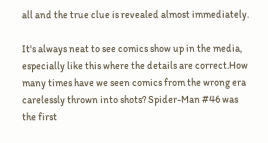all and the true clue is revealed almost immediately.

It's always neat to see comics show up in the media, especially like this where the details are correct.How many times have we seen comics from the wrong era carelessly thrown into shots? Spider-Man #46 was the first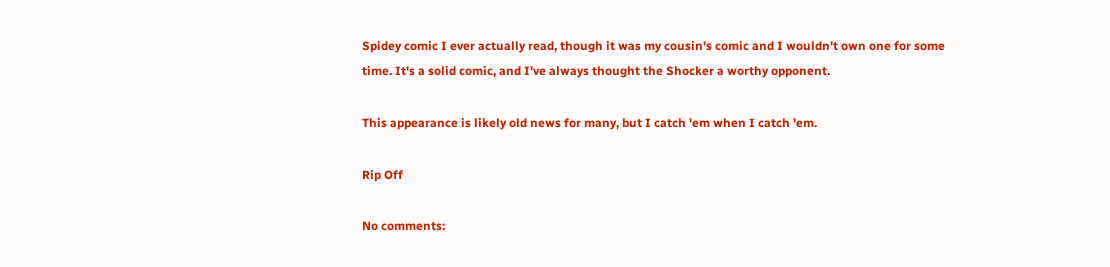Spidey comic I ever actually read, though it was my cousin's comic and I wouldn't own one for some time. It's a solid comic, and I've always thought the Shocker a worthy opponent.

This appearance is likely old news for many, but I catch 'em when I catch 'em.

Rip Off

No comments: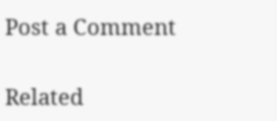Post a Comment

Related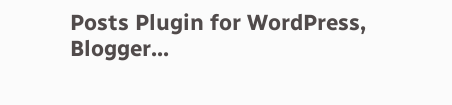Posts Plugin for WordPress, Blogger...